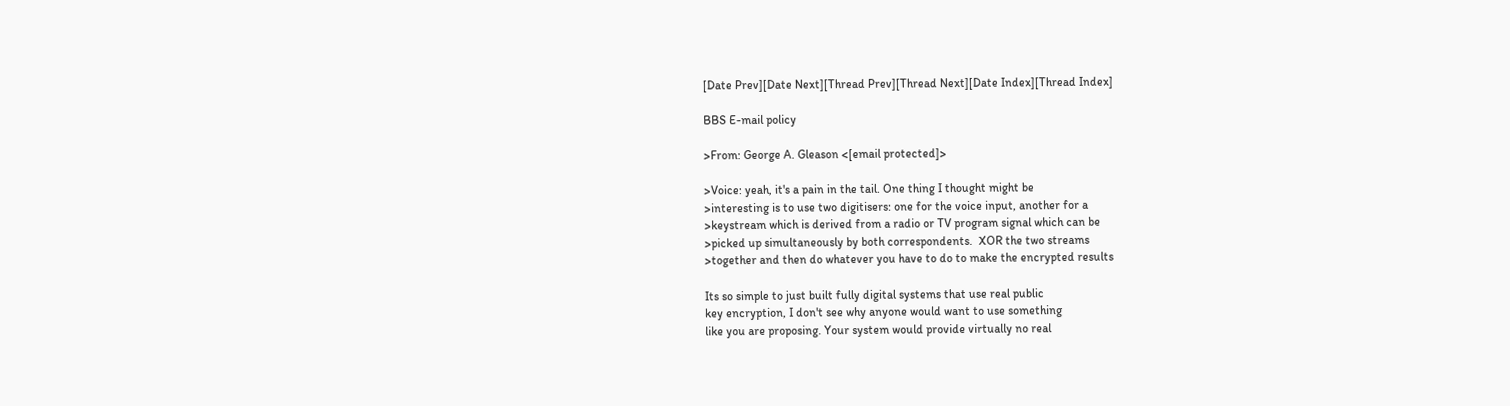[Date Prev][Date Next][Thread Prev][Thread Next][Date Index][Thread Index]

BBS E-mail policy

>From: George A. Gleason <[email protected]>

>Voice: yeah, it's a pain in the tail. One thing I thought might be
>interesting is to use two digitisers: one for the voice input, another for a
>keystream which is derived from a radio or TV program signal which can be
>picked up simultaneously by both correspondents.  XOR the two streams
>together and then do whatever you have to do to make the encrypted results

Its so simple to just built fully digital systems that use real public
key encryption, I don't see why anyone would want to use something
like you are proposing. Your system would provide virtually no real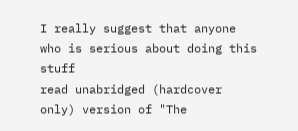I really suggest that anyone who is serious about doing this stuff
read unabridged (hardcover only) version of "The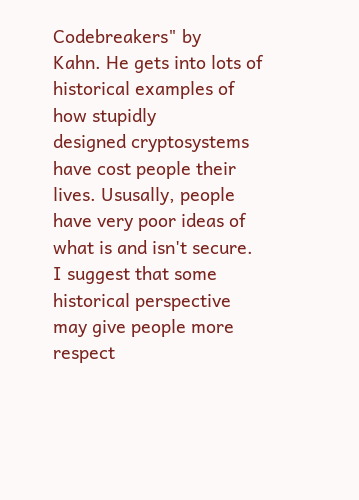Codebreakers" by
Kahn. He gets into lots of historical examples of how stupidly
designed cryptosystems have cost people their lives. Ususally, people
have very poor ideas of what is and isn't secure. I suggest that some
historical perspective may give people more respect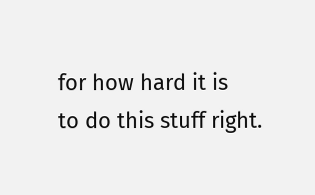for how hard it is
to do this stuff right.